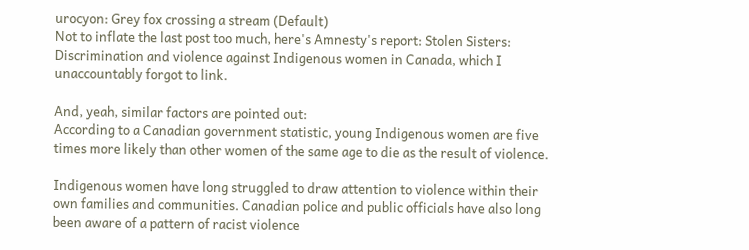urocyon: Grey fox crossing a stream (Default)
Not to inflate the last post too much, here's Amnesty's report: Stolen Sisters: Discrimination and violence against Indigenous women in Canada, which I unaccountably forgot to link.

And, yeah, similar factors are pointed out:
According to a Canadian government statistic, young Indigenous women are five times more likely than other women of the same age to die as the result of violence.

Indigenous women have long struggled to draw attention to violence within their own families and communities. Canadian police and public officials have also long been aware of a pattern of racist violence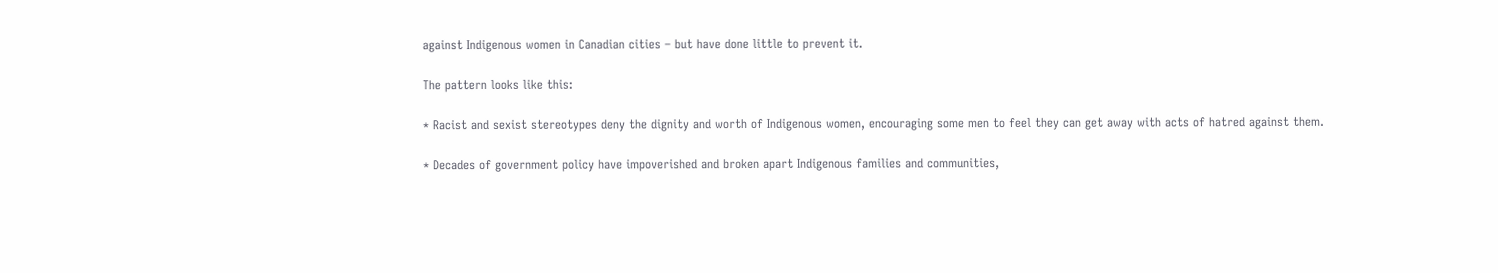against Indigenous women in Canadian cities – but have done little to prevent it.

The pattern looks like this:

* Racist and sexist stereotypes deny the dignity and worth of Indigenous women, encouraging some men to feel they can get away with acts of hatred against them.

* Decades of government policy have impoverished and broken apart Indigenous families and communities,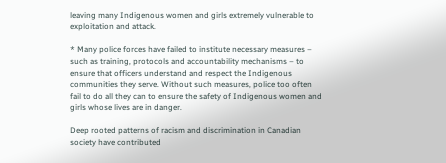leaving many Indigenous women and girls extremely vulnerable to exploitation and attack.

* Many police forces have failed to institute necessary measures – such as training, protocols and accountability mechanisms – to ensure that officers understand and respect the Indigenous communities they serve. Without such measures, police too often fail to do all they can to ensure the safety of Indigenous women and girls whose lives are in danger.

Deep rooted patterns of racism and discrimination in Canadian society have contributed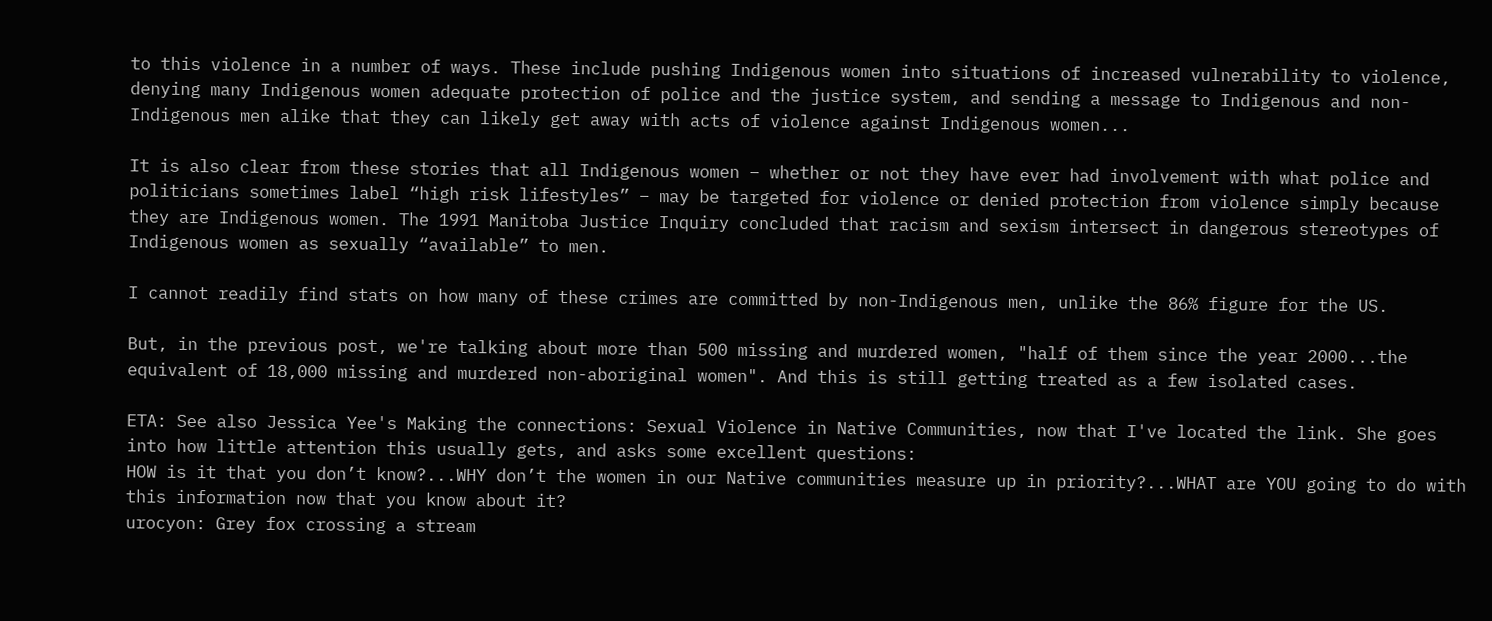to this violence in a number of ways. These include pushing Indigenous women into situations of increased vulnerability to violence, denying many Indigenous women adequate protection of police and the justice system, and sending a message to Indigenous and non-Indigenous men alike that they can likely get away with acts of violence against Indigenous women...

It is also clear from these stories that all Indigenous women – whether or not they have ever had involvement with what police and politicians sometimes label “high risk lifestyles” – may be targeted for violence or denied protection from violence simply because they are Indigenous women. The 1991 Manitoba Justice Inquiry concluded that racism and sexism intersect in dangerous stereotypes of Indigenous women as sexually “available” to men.

I cannot readily find stats on how many of these crimes are committed by non-Indigenous men, unlike the 86% figure for the US.

But, in the previous post, we're talking about more than 500 missing and murdered women, "half of them since the year 2000...the equivalent of 18,000 missing and murdered non-aboriginal women". And this is still getting treated as a few isolated cases.

ETA: See also Jessica Yee's Making the connections: Sexual Violence in Native Communities, now that I've located the link. She goes into how little attention this usually gets, and asks some excellent questions:
HOW is it that you don’t know?...WHY don’t the women in our Native communities measure up in priority?...WHAT are YOU going to do with this information now that you know about it?
urocyon: Grey fox crossing a stream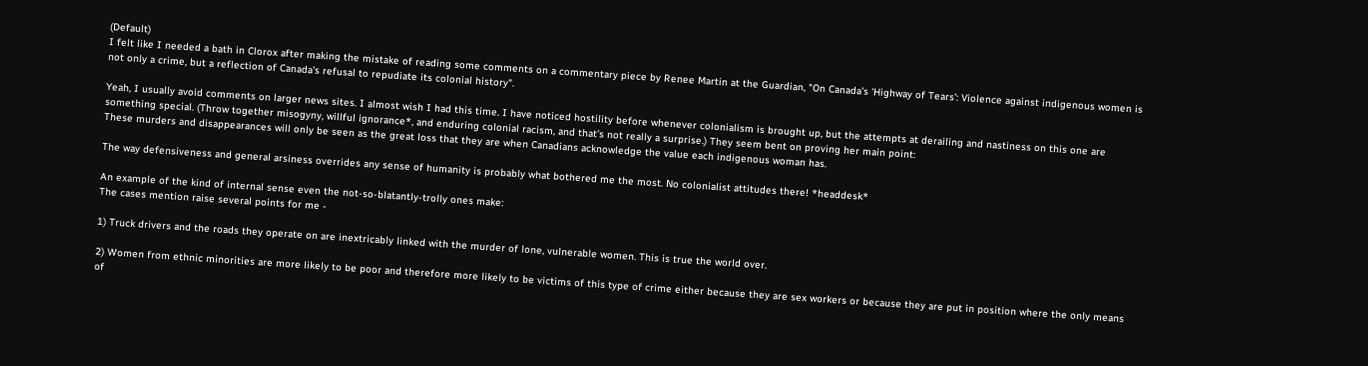(Default)
I felt like I needed a bath in Clorox after making the mistake of reading some comments on a commentary piece by Renee Martin at the Guardian, "On Canada's 'Highway of Tears': Violence against indigenous women is not only a crime, but a reflection of Canada's refusal to repudiate its colonial history".

Yeah, I usually avoid comments on larger news sites. I almost wish I had this time. I have noticed hostility before whenever colonialism is brought up, but the attempts at derailing and nastiness on this one are something special. (Throw together misogyny, willful ignorance*, and enduring colonial racism, and that's not really a surprise.) They seem bent on proving her main point:
These murders and disappearances will only be seen as the great loss that they are when Canadians acknowledge the value each indigenous woman has.

The way defensiveness and general arsiness overrides any sense of humanity is probably what bothered me the most. No colonialist attitudes there! *headdesk*

An example of the kind of internal sense even the not-so-blatantly-trolly ones make:
The cases mention raise several points for me -

1) Truck drivers and the roads they operate on are inextricably linked with the murder of lone, vulnerable women. This is true the world over.

2) Women from ethnic minorities are more likely to be poor and therefore more likely to be victims of this type of crime either because they are sex workers or because they are put in position where the only means of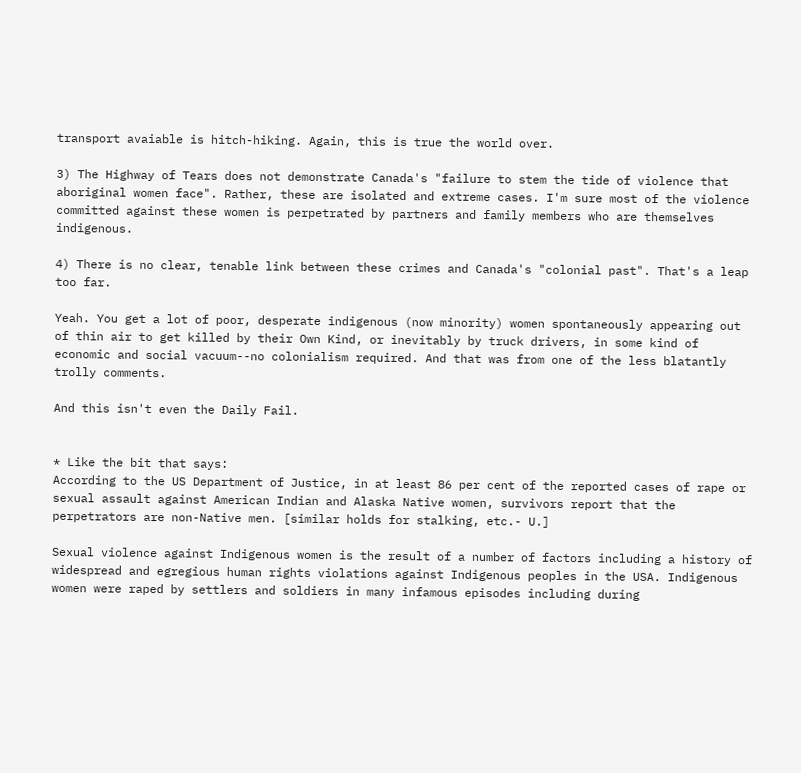transport avaiable is hitch-hiking. Again, this is true the world over.

3) The Highway of Tears does not demonstrate Canada's "failure to stem the tide of violence that aboriginal women face". Rather, these are isolated and extreme cases. I'm sure most of the violence committed against these women is perpetrated by partners and family members who are themselves indigenous.

4) There is no clear, tenable link between these crimes and Canada's "colonial past". That's a leap too far.

Yeah. You get a lot of poor, desperate indigenous (now minority) women spontaneously appearing out of thin air to get killed by their Own Kind, or inevitably by truck drivers, in some kind of economic and social vacuum--no colonialism required. And that was from one of the less blatantly trolly comments.

And this isn't even the Daily Fail.


* Like the bit that says:
According to the US Department of Justice, in at least 86 per cent of the reported cases of rape or sexual assault against American Indian and Alaska Native women, survivors report that the perpetrators are non-Native men. [similar holds for stalking, etc.- U.]

Sexual violence against Indigenous women is the result of a number of factors including a history of widespread and egregious human rights violations against Indigenous peoples in the USA. Indigenous women were raped by settlers and soldiers in many infamous episodes including during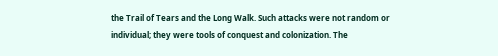the Trail of Tears and the Long Walk. Such attacks were not random or individual; they were tools of conquest and colonization. The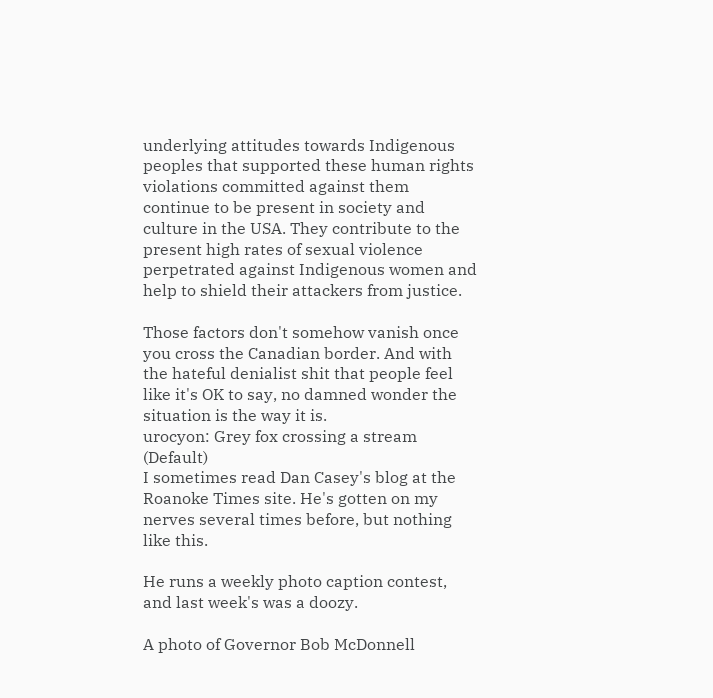underlying attitudes towards Indigenous peoples that supported these human rights violations committed against them continue to be present in society and culture in the USA. They contribute to the present high rates of sexual violence perpetrated against Indigenous women and help to shield their attackers from justice.

Those factors don't somehow vanish once you cross the Canadian border. And with the hateful denialist shit that people feel like it's OK to say, no damned wonder the situation is the way it is.
urocyon: Grey fox crossing a stream (Default)
I sometimes read Dan Casey's blog at the Roanoke Times site. He's gotten on my nerves several times before, but nothing like this.

He runs a weekly photo caption contest, and last week's was a doozy.

A photo of Governor Bob McDonnell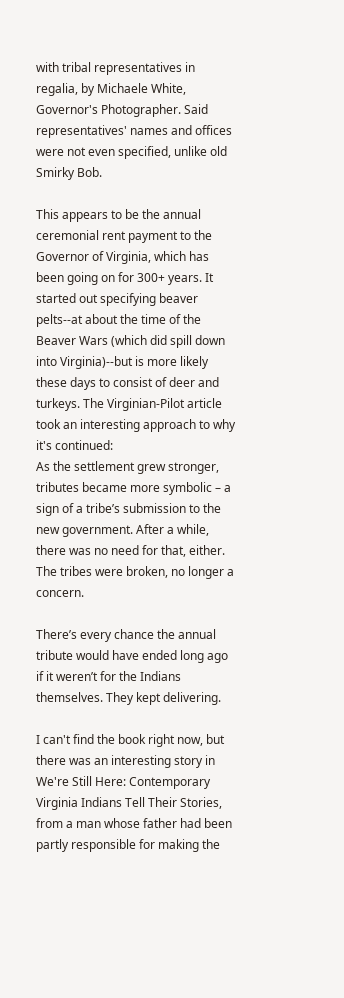with tribal representatives in regalia, by Michaele White, Governor's Photographer. Said representatives' names and offices were not even specified, unlike old Smirky Bob.

This appears to be the annual ceremonial rent payment to the Governor of Virginia, which has been going on for 300+ years. It started out specifying beaver pelts--at about the time of the Beaver Wars (which did spill down into Virginia)--but is more likely these days to consist of deer and turkeys. The Virginian-Pilot article took an interesting approach to why it's continued:
As the settlement grew stronger, tributes became more symbolic – a sign of a tribe’s submission to the new government. After a while, there was no need for that, either. The tribes were broken, no longer a concern.

There’s every chance the annual tribute would have ended long ago if it weren’t for the Indians themselves. They kept delivering.

I can't find the book right now, but there was an interesting story in We're Still Here: Contemporary Virginia Indians Tell Their Stories, from a man whose father had been partly responsible for making the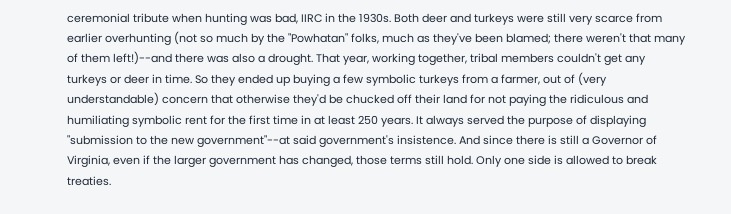ceremonial tribute when hunting was bad, IIRC in the 1930s. Both deer and turkeys were still very scarce from earlier overhunting (not so much by the "Powhatan" folks, much as they've been blamed; there weren't that many of them left!)--and there was also a drought. That year, working together, tribal members couldn't get any turkeys or deer in time. So they ended up buying a few symbolic turkeys from a farmer, out of (very understandable) concern that otherwise they'd be chucked off their land for not paying the ridiculous and humiliating symbolic rent for the first time in at least 250 years. It always served the purpose of displaying "submission to the new government"--at said government's insistence. And since there is still a Governor of Virginia, even if the larger government has changed, those terms still hold. Only one side is allowed to break treaties.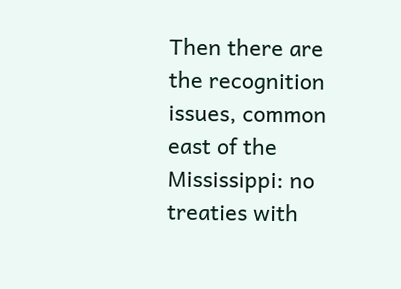Then there are the recognition issues, common east of the Mississippi: no treaties with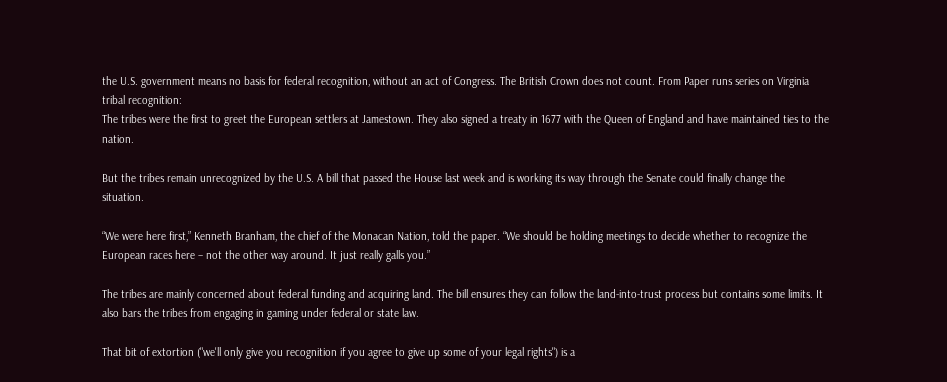the U.S. government means no basis for federal recognition, without an act of Congress. The British Crown does not count. From Paper runs series on Virginia tribal recognition:
The tribes were the first to greet the European settlers at Jamestown. They also signed a treaty in 1677 with the Queen of England and have maintained ties to the nation.

But the tribes remain unrecognized by the U.S. A bill that passed the House last week and is working its way through the Senate could finally change the situation.

“We were here first,” Kenneth Branham, the chief of the Monacan Nation, told the paper. “We should be holding meetings to decide whether to recognize the European races here – not the other way around. It just really galls you.”

The tribes are mainly concerned about federal funding and acquiring land. The bill ensures they can follow the land-into-trust process but contains some limits. It also bars the tribes from engaging in gaming under federal or state law.

That bit of extortion ("we'll only give you recognition if you agree to give up some of your legal rights") is a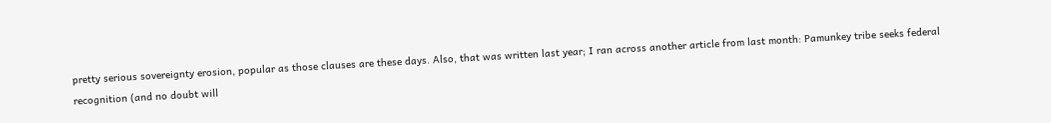pretty serious sovereignty erosion, popular as those clauses are these days. Also, that was written last year; I ran across another article from last month: Pamunkey tribe seeks federal recognition (and no doubt will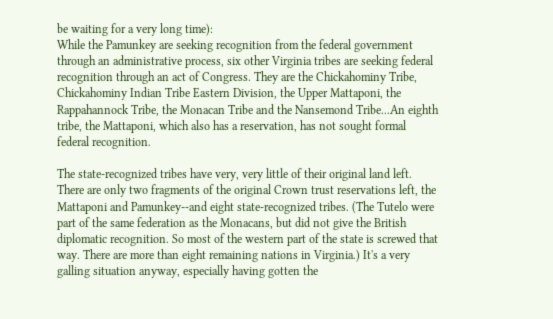be waiting for a very long time):
While the Pamunkey are seeking recognition from the federal government through an administrative process, six other Virginia tribes are seeking federal recognition through an act of Congress. They are the Chickahominy Tribe, Chickahominy Indian Tribe Eastern Division, the Upper Mattaponi, the Rappahannock Tribe, the Monacan Tribe and the Nansemond Tribe...An eighth tribe, the Mattaponi, which also has a reservation, has not sought formal federal recognition.

The state-recognized tribes have very, very little of their original land left. There are only two fragments of the original Crown trust reservations left, the Mattaponi and Pamunkey--and eight state-recognized tribes. (The Tutelo were part of the same federation as the Monacans, but did not give the British diplomatic recognition. So most of the western part of the state is screwed that way. There are more than eight remaining nations in Virginia.) It's a very galling situation anyway, especially having gotten the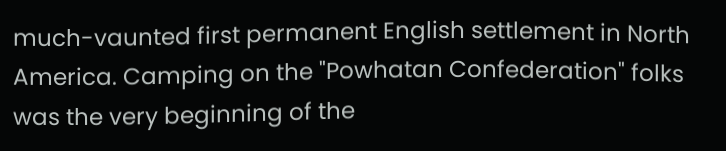much-vaunted first permanent English settlement in North America. Camping on the "Powhatan Confederation" folks was the very beginning of the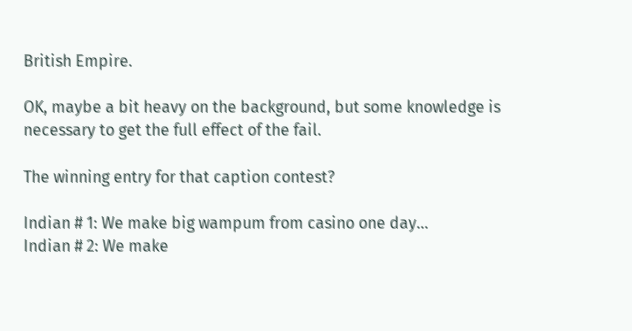British Empire.

OK, maybe a bit heavy on the background, but some knowledge is necessary to get the full effect of the fail.

The winning entry for that caption contest?

Indian # 1: We make big wampum from casino one day…
Indian # 2: We make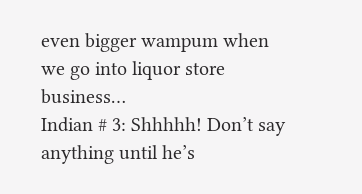even bigger wampum when we go into liquor store business…
Indian # 3: Shhhhh! Don’t say anything until he’s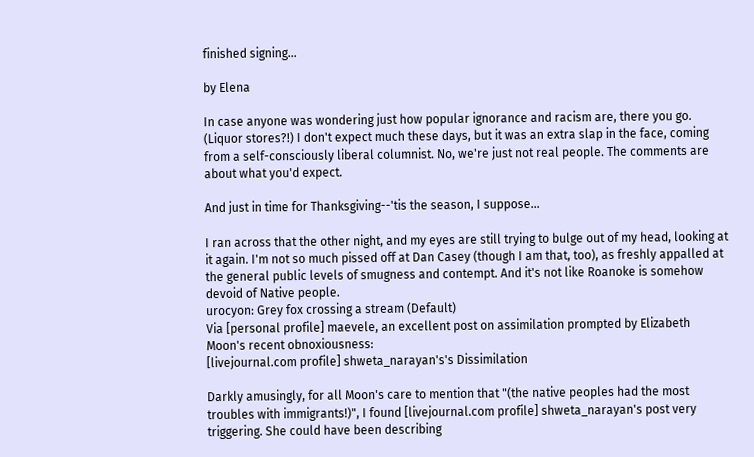finished signing…

by Elena

In case anyone was wondering just how popular ignorance and racism are, there you go. (Liquor stores?!) I don't expect much these days, but it was an extra slap in the face, coming from a self-consciously liberal columnist. No, we're just not real people. The comments are about what you'd expect.

And just in time for Thanksgiving--'tis the season, I suppose...

I ran across that the other night, and my eyes are still trying to bulge out of my head, looking at it again. I'm not so much pissed off at Dan Casey (though I am that, too), as freshly appalled at the general public levels of smugness and contempt. And it's not like Roanoke is somehow devoid of Native people.
urocyon: Grey fox crossing a stream (Default)
Via [personal profile] maevele, an excellent post on assimilation prompted by Elizabeth Moon's recent obnoxiousness:
[livejournal.com profile] shweta_narayan's's Dissimilation

Darkly amusingly, for all Moon's care to mention that "(the native peoples had the most troubles with immigrants!)", I found [livejournal.com profile] shweta_narayan's post very triggering. She could have been describing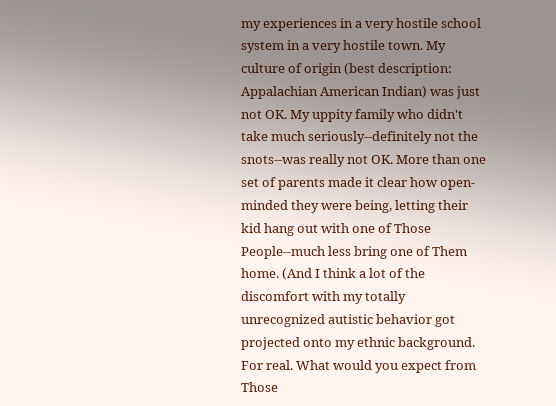my experiences in a very hostile school system in a very hostile town. My culture of origin (best description: Appalachian American Indian) was just not OK. My uppity family who didn't take much seriously--definitely not the snots--was really not OK. More than one set of parents made it clear how open-minded they were being, letting their kid hang out with one of Those People--much less bring one of Them home. (And I think a lot of the discomfort with my totally unrecognized autistic behavior got projected onto my ethnic background. For real. What would you expect from Those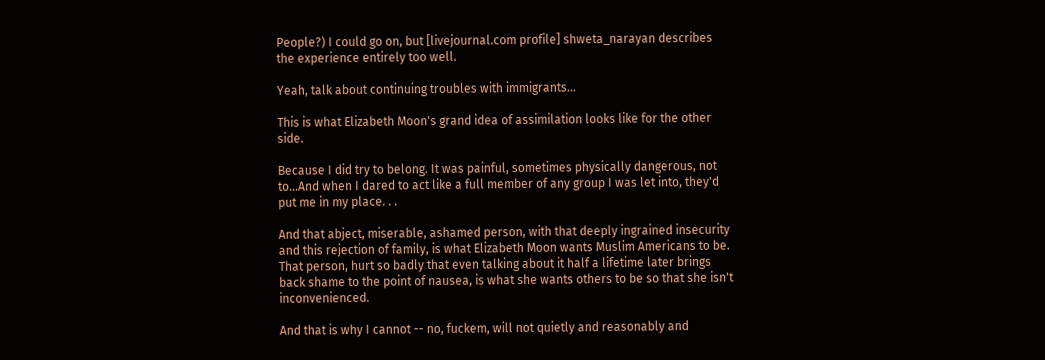People?) I could go on, but [livejournal.com profile] shweta_narayan describes the experience entirely too well.

Yeah, talk about continuing troubles with immigrants...

This is what Elizabeth Moon's grand idea of assimilation looks like for the other side.

Because I did try to belong. It was painful, sometimes physically dangerous, not to...And when I dared to act like a full member of any group I was let into, they'd put me in my place. . .

And that abject, miserable, ashamed person, with that deeply ingrained insecurity and this rejection of family, is what Elizabeth Moon wants Muslim Americans to be. That person, hurt so badly that even talking about it half a lifetime later brings back shame to the point of nausea, is what she wants others to be so that she isn't inconvenienced.

And that is why I cannot -- no, fuckem, will not quietly and reasonably and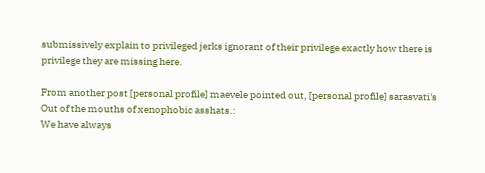submissively explain to privileged jerks ignorant of their privilege exactly how there is privilege they are missing here.

From another post [personal profile] maevele pointed out, [personal profile] sarasvati's Out of the mouths of xenophobic asshats.:
We have always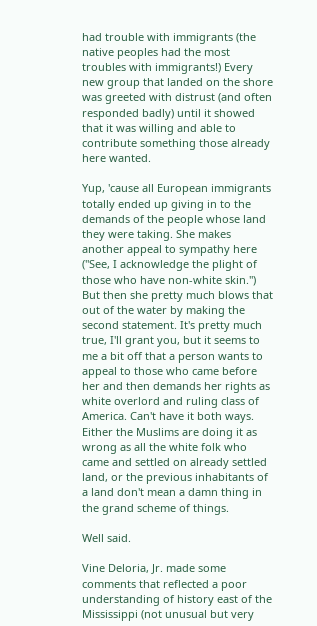had trouble with immigrants (the native peoples had the most troubles with immigrants!) Every new group that landed on the shore was greeted with distrust (and often responded badly) until it showed that it was willing and able to contribute something those already here wanted.

Yup, 'cause all European immigrants totally ended up giving in to the demands of the people whose land they were taking. She makes another appeal to sympathy here ("See, I acknowledge the plight of those who have non-white skin.") But then she pretty much blows that out of the water by making the second statement. It's pretty much true, I'll grant you, but it seems to me a bit off that a person wants to appeal to those who came before her and then demands her rights as white overlord and ruling class of America. Can't have it both ways. Either the Muslims are doing it as wrong as all the white folk who came and settled on already settled land, or the previous inhabitants of a land don't mean a damn thing in the grand scheme of things.

Well said.

Vine Deloria, Jr. made some comments that reflected a poor understanding of history east of the Mississippi (not unusual but very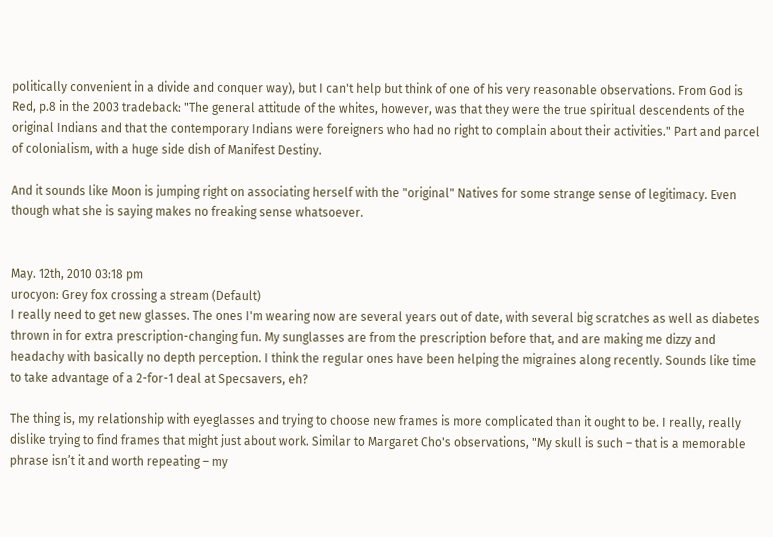politically convenient in a divide and conquer way), but I can't help but think of one of his very reasonable observations. From God is Red, p.8 in the 2003 tradeback: "The general attitude of the whites, however, was that they were the true spiritual descendents of the original Indians and that the contemporary Indians were foreigners who had no right to complain about their activities." Part and parcel of colonialism, with a huge side dish of Manifest Destiny.

And it sounds like Moon is jumping right on associating herself with the "original" Natives for some strange sense of legitimacy. Even though what she is saying makes no freaking sense whatsoever.


May. 12th, 2010 03:18 pm
urocyon: Grey fox crossing a stream (Default)
I really need to get new glasses. The ones I'm wearing now are several years out of date, with several big scratches as well as diabetes thrown in for extra prescription-changing fun. My sunglasses are from the prescription before that, and are making me dizzy and headachy with basically no depth perception. I think the regular ones have been helping the migraines along recently. Sounds like time to take advantage of a 2-for-1 deal at Specsavers, eh?

The thing is, my relationship with eyeglasses and trying to choose new frames is more complicated than it ought to be. I really, really dislike trying to find frames that might just about work. Similar to Margaret Cho's observations, "My skull is such – that is a memorable phrase isn’t it and worth repeating – my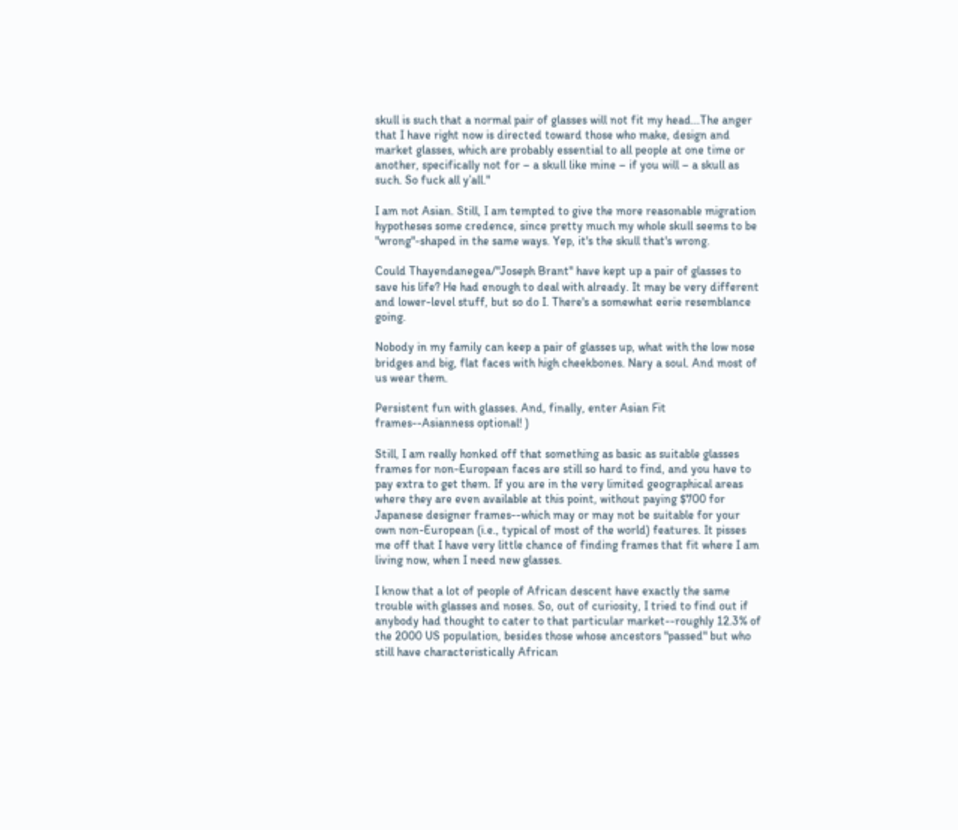skull is such that a normal pair of glasses will not fit my head...The anger that I have right now is directed toward those who make, design and market glasses, which are probably essential to all people at one time or another, specifically not for – a skull like mine – if you will – a skull as such. So fuck all y’all."

I am not Asian. Still, I am tempted to give the more reasonable migration hypotheses some credence, since pretty much my whole skull seems to be "wrong"-shaped in the same ways. Yep, it's the skull that's wrong.

Could Thayendanegea/"Joseph Brant" have kept up a pair of glasses to save his life? He had enough to deal with already. It may be very different and lower-level stuff, but so do I. There's a somewhat eerie resemblance going.

Nobody in my family can keep a pair of glasses up, what with the low nose bridges and big, flat faces with high cheekbones. Nary a soul. And most of us wear them.

Persistent fun with glasses. And, finally, enter Asian Fit frames--Asianness optional! )

Still, I am really honked off that something as basic as suitable glasses frames for non-European faces are still so hard to find, and you have to pay extra to get them. If you are in the very limited geographical areas where they are even available at this point, without paying $700 for Japanese designer frames--which may or may not be suitable for your own non-European (i.e., typical of most of the world) features. It pisses me off that I have very little chance of finding frames that fit where I am living now, when I need new glasses.

I know that a lot of people of African descent have exactly the same trouble with glasses and noses. So, out of curiosity, I tried to find out if anybody had thought to cater to that particular market--roughly 12.3% of the 2000 US population, besides those whose ancestors "passed" but who still have characteristically African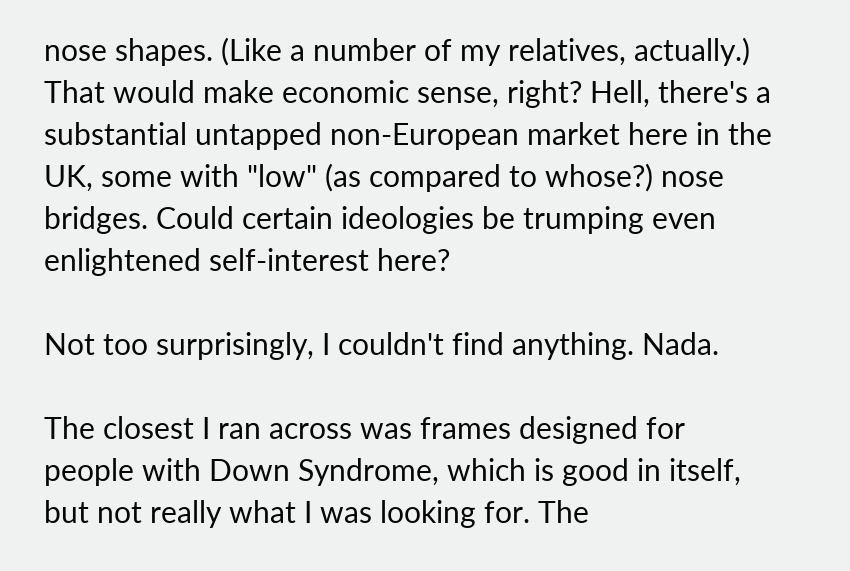nose shapes. (Like a number of my relatives, actually.) That would make economic sense, right? Hell, there's a substantial untapped non-European market here in the UK, some with "low" (as compared to whose?) nose bridges. Could certain ideologies be trumping even enlightened self-interest here?

Not too surprisingly, I couldn't find anything. Nada.

The closest I ran across was frames designed for people with Down Syndrome, which is good in itself, but not really what I was looking for. The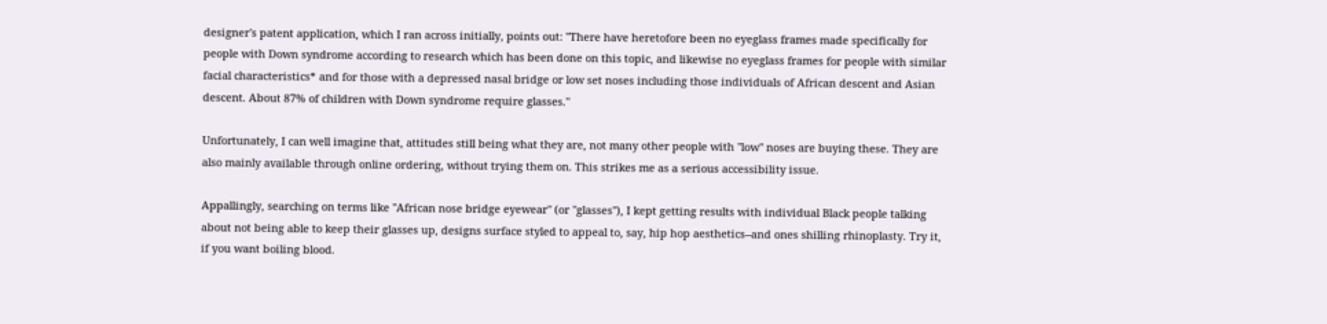designer's patent application, which I ran across initially, points out: "There have heretofore been no eyeglass frames made specifically for people with Down syndrome according to research which has been done on this topic, and likewise no eyeglass frames for people with similar facial characteristics* and for those with a depressed nasal bridge or low set noses including those individuals of African descent and Asian descent. About 87% of children with Down syndrome require glasses."

Unfortunately, I can well imagine that, attitudes still being what they are, not many other people with "low" noses are buying these. They are also mainly available through online ordering, without trying them on. This strikes me as a serious accessibility issue.

Appallingly, searching on terms like "African nose bridge eyewear" (or "glasses"), I kept getting results with individual Black people talking about not being able to keep their glasses up, designs surface styled to appeal to, say, hip hop aesthetics--and ones shilling rhinoplasty. Try it, if you want boiling blood.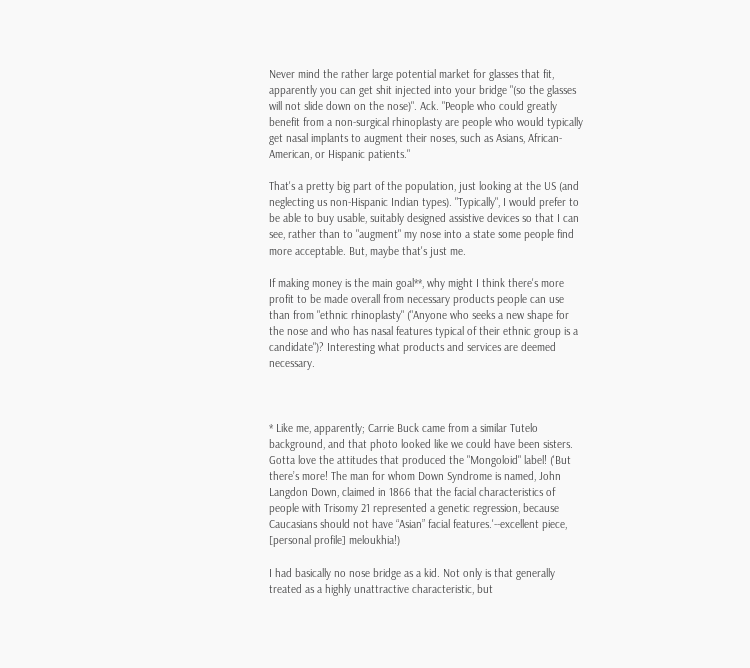Never mind the rather large potential market for glasses that fit, apparently you can get shit injected into your bridge "(so the glasses will not slide down on the nose)". Ack. "People who could greatly benefit from a non-surgical rhinoplasty are people who would typically get nasal implants to augment their noses, such as Asians, African-American, or Hispanic patients."

That's a pretty big part of the population, just looking at the US (and neglecting us non-Hispanic Indian types). "Typically", I would prefer to be able to buy usable, suitably designed assistive devices so that I can see, rather than to "augment" my nose into a state some people find more acceptable. But, maybe that's just me.

If making money is the main goal**, why might I think there's more profit to be made overall from necessary products people can use than from "ethnic rhinoplasty" ("Anyone who seeks a new shape for the nose and who has nasal features typical of their ethnic group is a candidate")? Interesting what products and services are deemed necessary.



* Like me, apparently; Carrie Buck came from a similar Tutelo background, and that photo looked like we could have been sisters. Gotta love the attitudes that produced the "Mongoloid" label! ('But there’s more! The man for whom Down Syndrome is named, John Langdon Down, claimed in 1866 that the facial characteristics of people with Trisomy 21 represented a genetic regression, because Caucasians should not have “Asian” facial features.'--excellent piece, [personal profile] meloukhia!)

I had basically no nose bridge as a kid. Not only is that generally treated as a highly unattractive characteristic, but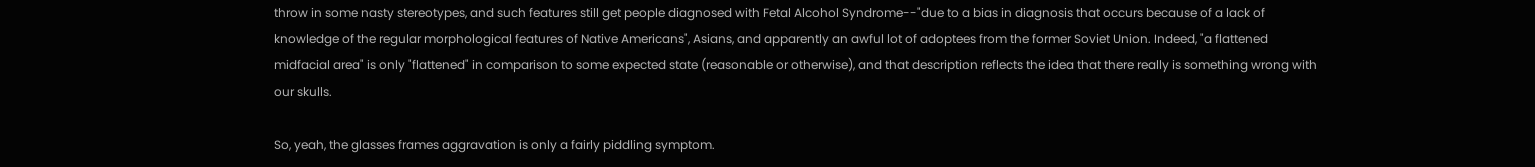throw in some nasty stereotypes, and such features still get people diagnosed with Fetal Alcohol Syndrome--"due to a bias in diagnosis that occurs because of a lack of knowledge of the regular morphological features of Native Americans", Asians, and apparently an awful lot of adoptees from the former Soviet Union. Indeed, "a flattened midfacial area" is only "flattened" in comparison to some expected state (reasonable or otherwise), and that description reflects the idea that there really is something wrong with our skulls.

So, yeah, the glasses frames aggravation is only a fairly piddling symptom.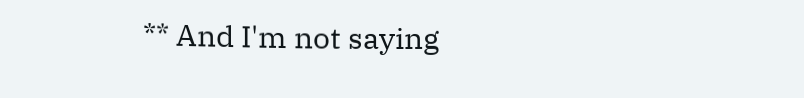** And I'm not saying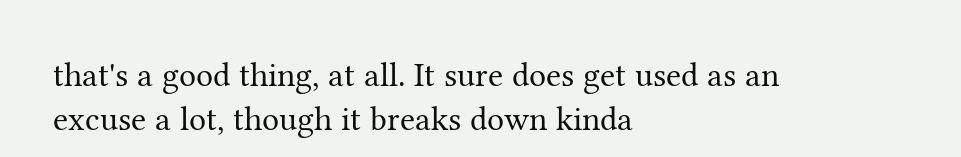that's a good thing, at all. It sure does get used as an excuse a lot, though it breaks down kinda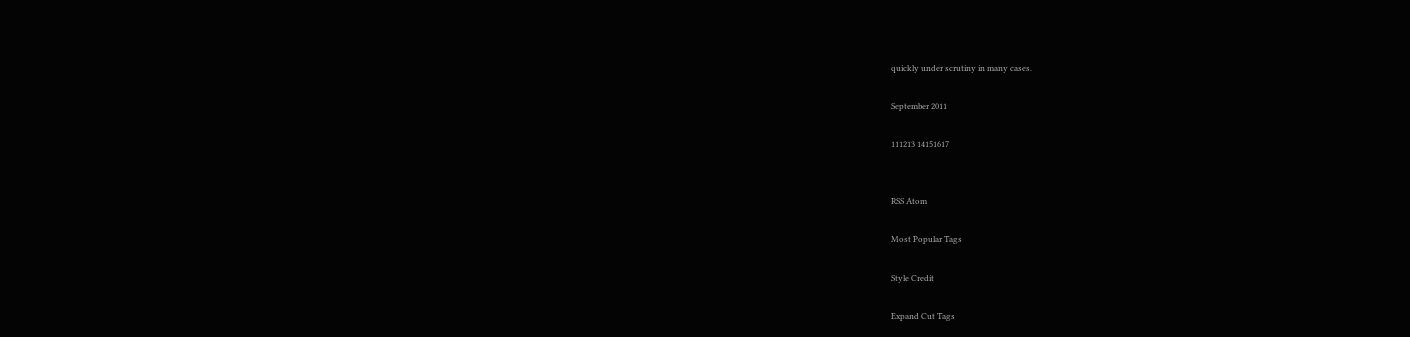quickly under scrutiny in many cases.

September 2011

111213 14151617


RSS Atom

Most Popular Tags

Style Credit

Expand Cut Tags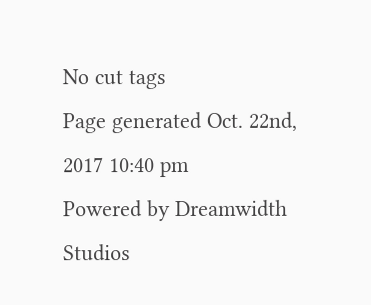No cut tags
Page generated Oct. 22nd, 2017 10:40 pm
Powered by Dreamwidth Studios